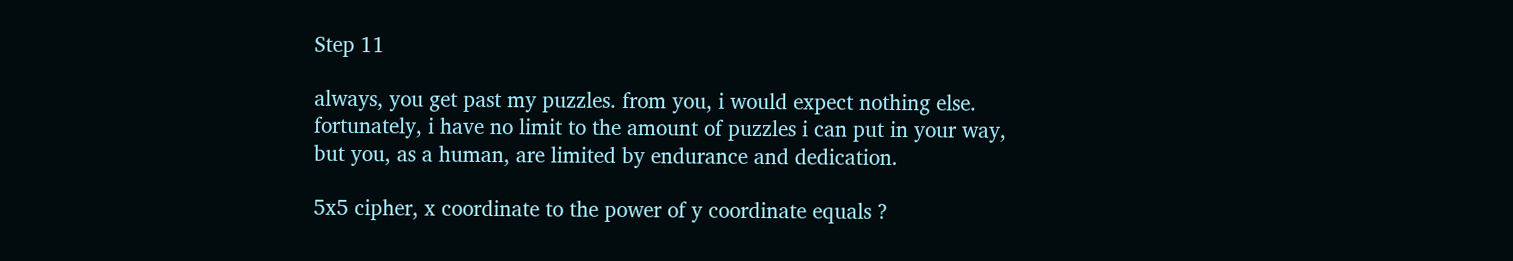Step 11

always, you get past my puzzles. from you, i would expect nothing else.
fortunately, i have no limit to the amount of puzzles i can put in your way,
but you, as a human, are limited by endurance and dedication.

5x5 cipher, x coordinate to the power of y coordinate equals ?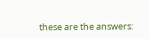these are the answers: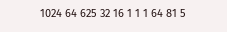1024 64 625 32 16 1 1 1 64 81 5